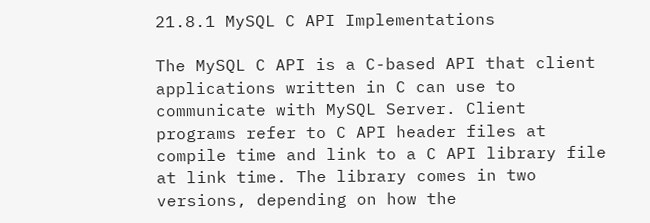21.8.1 MySQL C API Implementations

The MySQL C API is a C-based API that client applications written in C can use to communicate with MySQL Server. Client programs refer to C API header files at compile time and link to a C API library file at link time. The library comes in two versions, depending on how the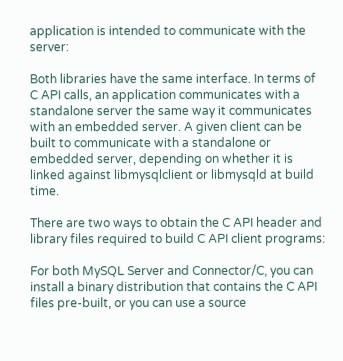application is intended to communicate with the server:

Both libraries have the same interface. In terms of C API calls, an application communicates with a standalone server the same way it communicates with an embedded server. A given client can be built to communicate with a standalone or embedded server, depending on whether it is linked against libmysqlclient or libmysqld at build time.

There are two ways to obtain the C API header and library files required to build C API client programs:

For both MySQL Server and Connector/C, you can install a binary distribution that contains the C API files pre-built, or you can use a source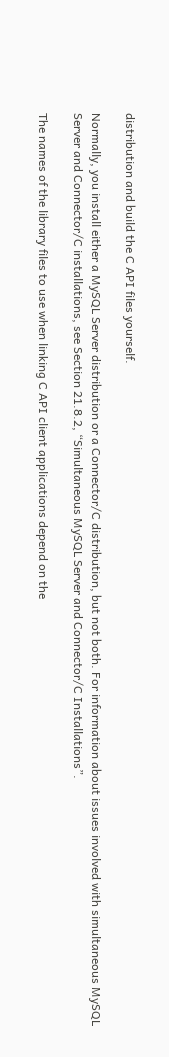distribution and build the C API files yourself.

Normally, you install either a MySQL Server distribution or a Connector/C distribution, but not both. For information about issues involved with simultaneous MySQL Server and Connector/C installations, see Section 21.8.2, “Simultaneous MySQL Server and Connector/C Installations”.

The names of the library files to use when linking C API client applications depend on the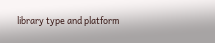library type and platform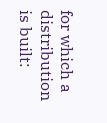for which a distribution is built: